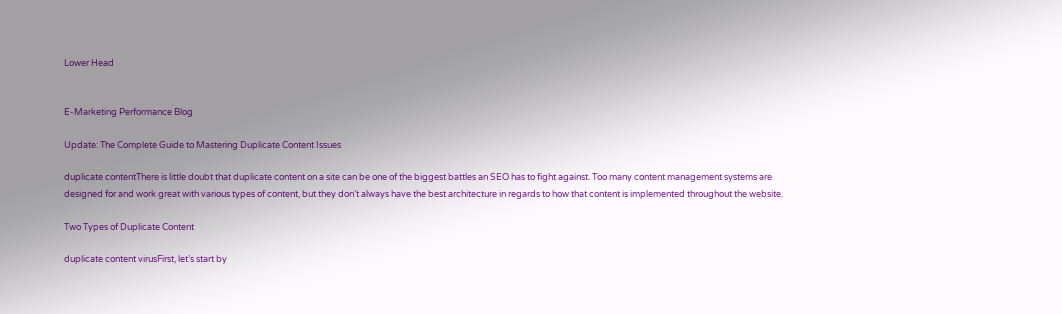Lower Head


E-Marketing Performance Blog

Update: The Complete Guide to Mastering Duplicate Content Issues

duplicate contentThere is little doubt that duplicate content on a site can be one of the biggest battles an SEO has to fight against. Too many content management systems are designed for and work great with various types of content, but they don’t always have the best architecture in regards to how that content is implemented throughout the website.

Two Types of Duplicate Content

duplicate content virusFirst, let’s start by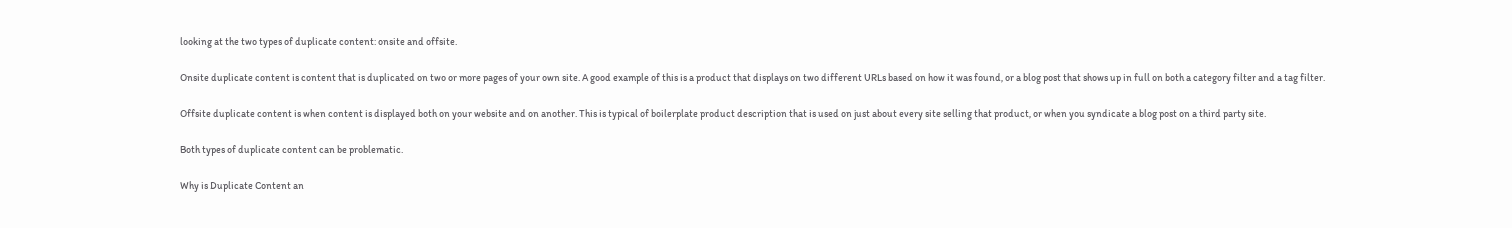looking at the two types of duplicate content: onsite and offsite.

Onsite duplicate content is content that is duplicated on two or more pages of your own site. A good example of this is a product that displays on two different URLs based on how it was found, or a blog post that shows up in full on both a category filter and a tag filter.

Offsite duplicate content is when content is displayed both on your website and on another. This is typical of boilerplate product description that is used on just about every site selling that product, or when you syndicate a blog post on a third party site.

Both types of duplicate content can be problematic.

Why is Duplicate Content an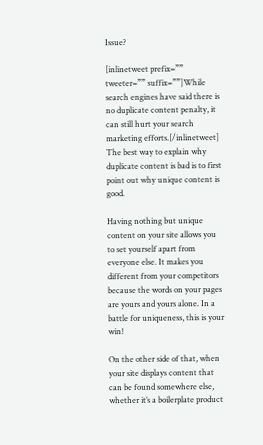Issue?

[inlinetweet prefix=”” tweeter=”” suffix=””]While search engines have said there is no duplicate content penalty, it can still hurt your search marketing efforts.[/inlinetweet] The best way to explain why duplicate content is bad is to first point out why unique content is good.

Having nothing but unique content on your site allows you to set yourself apart from everyone else. It makes you different from your competitors because the words on your pages are yours and yours alone. In a battle for uniqueness, this is your win!

On the other side of that, when your site displays content that can be found somewhere else, whether it’s a boilerplate product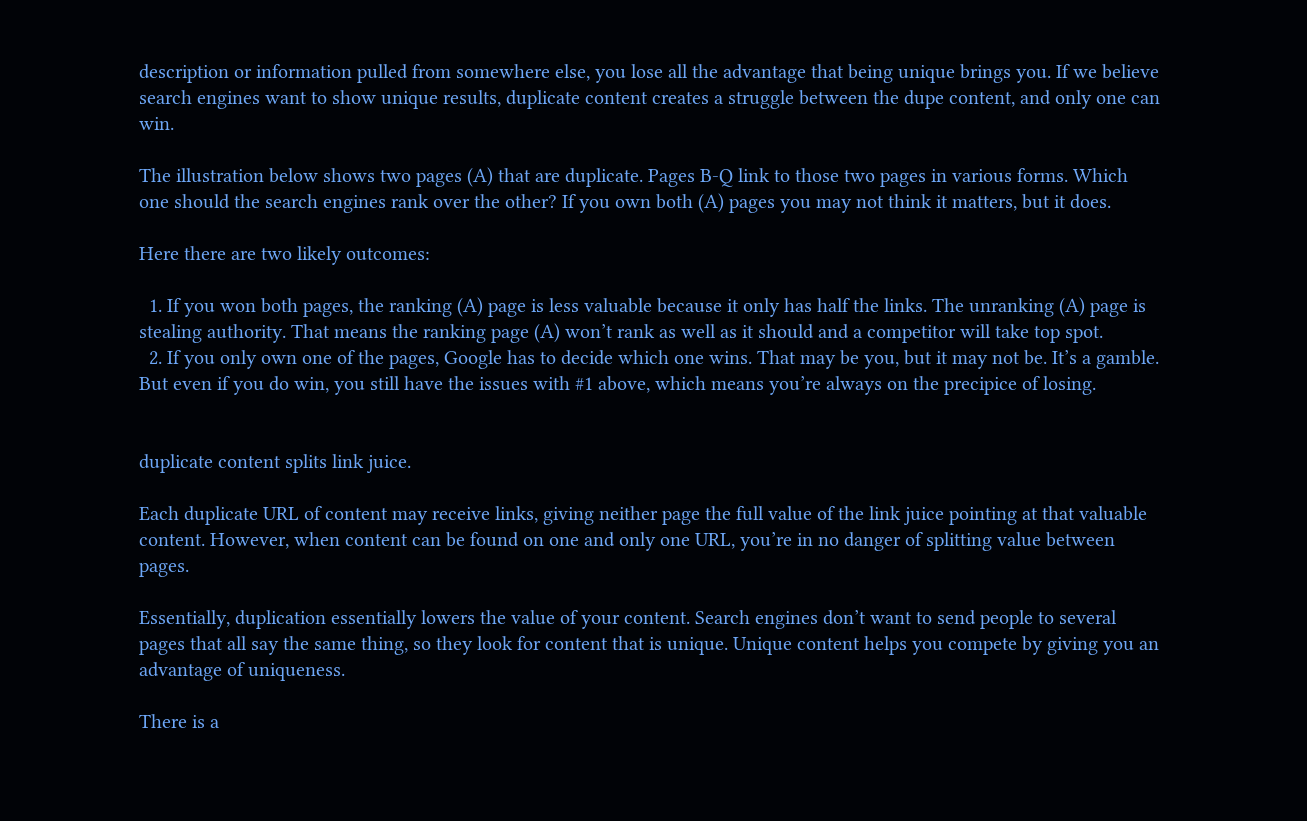description or information pulled from somewhere else, you lose all the advantage that being unique brings you. If we believe search engines want to show unique results, duplicate content creates a struggle between the dupe content, and only one can win.

The illustration below shows two pages (A) that are duplicate. Pages B-Q link to those two pages in various forms. Which one should the search engines rank over the other? If you own both (A) pages you may not think it matters, but it does.

Here there are two likely outcomes:

  1. If you won both pages, the ranking (A) page is less valuable because it only has half the links. The unranking (A) page is stealing authority. That means the ranking page (A) won’t rank as well as it should and a competitor will take top spot.
  2. If you only own one of the pages, Google has to decide which one wins. That may be you, but it may not be. It’s a gamble. But even if you do win, you still have the issues with #1 above, which means you’re always on the precipice of losing.


duplicate content splits link juice.

Each duplicate URL of content may receive links, giving neither page the full value of the link juice pointing at that valuable content. However, when content can be found on one and only one URL, you’re in no danger of splitting value between pages.

Essentially, duplication essentially lowers the value of your content. Search engines don’t want to send people to several pages that all say the same thing, so they look for content that is unique. Unique content helps you compete by giving you an advantage of uniqueness.

There is a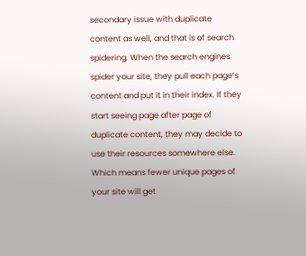secondary issue with duplicate content as well, and that is of search spidering. When the search engines spider your site, they pull each page’s content and put it in their index. If they start seeing page after page of duplicate content, they may decide to use their resources somewhere else. Which means fewer unique pages of your site will get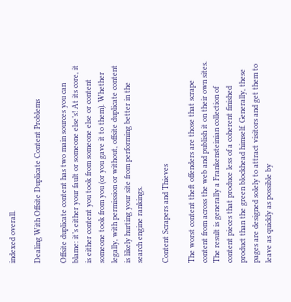indexed overall.

Dealing With Offsite Duplicate Content Problems

Offsite duplicate content has two main sources you can blame: it’s either your fault or someone else’s! At its core, it is either content you took from someone else or content someone took from you (or you gave it to them). Whether legally, with permission or without, offsite duplicate content is likely hurting your site from performing better in the search engine rankings.

Content Scrapers and Thieves

The worst content theft offenders are those that scrape content from across the web and publish it on their own sites. The result is generally a Frankensteinian collection of content pieces that produce less of a coherent finished product than the green blockhead himself. Generally, these pages are designed solely to attract visitors and get them to leave as quickly as possible by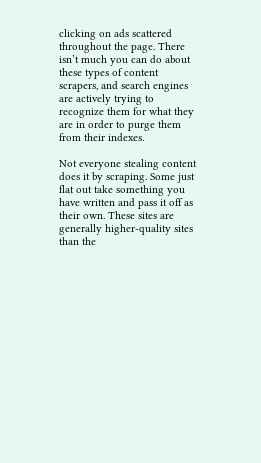clicking on ads scattered throughout the page. There isn’t much you can do about these types of content scrapers, and search engines are actively trying to recognize them for what they are in order to purge them from their indexes.

Not everyone stealing content does it by scraping. Some just flat out take something you have written and pass it off as their own. These sites are generally higher-quality sites than the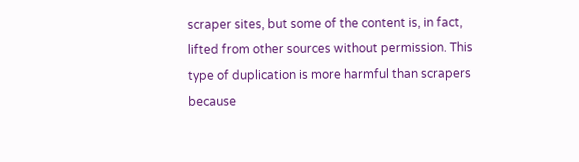scraper sites, but some of the content is, in fact, lifted from other sources without permission. This type of duplication is more harmful than scrapers because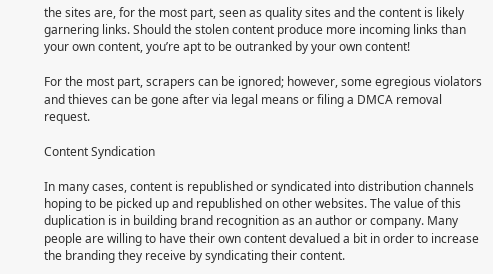the sites are, for the most part, seen as quality sites and the content is likely garnering links. Should the stolen content produce more incoming links than your own content, you’re apt to be outranked by your own content!

For the most part, scrapers can be ignored; however, some egregious violators and thieves can be gone after via legal means or filing a DMCA removal request.

Content Syndication

In many cases, content is republished or syndicated into distribution channels hoping to be picked up and republished on other websites. The value of this duplication is in building brand recognition as an author or company. Many people are willing to have their own content devalued a bit in order to increase the branding they receive by syndicating their content.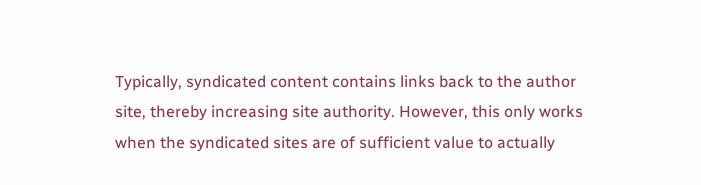Typically, syndicated content contains links back to the author site, thereby increasing site authority. However, this only works when the syndicated sites are of sufficient value to actually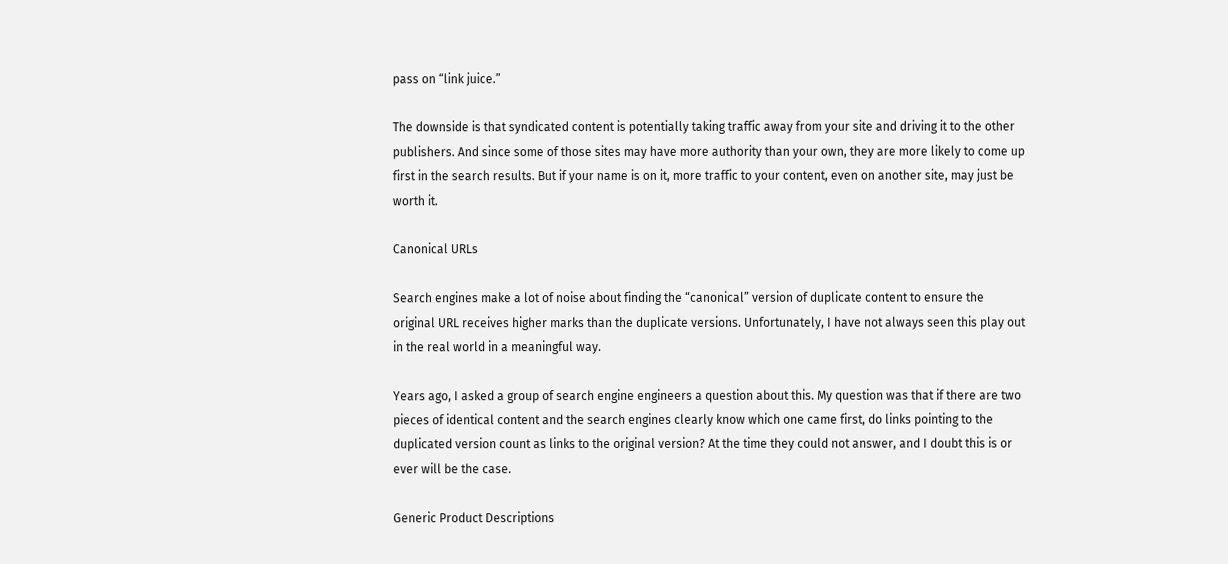pass on “link juice.”

The downside is that syndicated content is potentially taking traffic away from your site and driving it to the other publishers. And since some of those sites may have more authority than your own, they are more likely to come up first in the search results. But if your name is on it, more traffic to your content, even on another site, may just be worth it.

Canonical URLs

Search engines make a lot of noise about finding the “canonical” version of duplicate content to ensure the original URL receives higher marks than the duplicate versions. Unfortunately, I have not always seen this play out in the real world in a meaningful way.

Years ago, I asked a group of search engine engineers a question about this. My question was that if there are two pieces of identical content and the search engines clearly know which one came first, do links pointing to the duplicated version count as links to the original version? At the time they could not answer, and I doubt this is or ever will be the case.

Generic Product Descriptions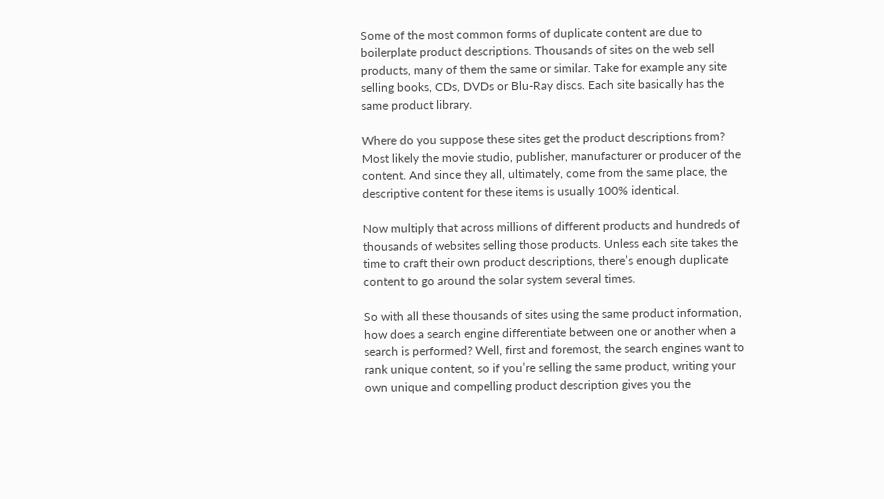Some of the most common forms of duplicate content are due to boilerplate product descriptions. Thousands of sites on the web sell products, many of them the same or similar. Take for example any site selling books, CDs, DVDs or Blu-Ray discs. Each site basically has the same product library.

Where do you suppose these sites get the product descriptions from? Most likely the movie studio, publisher, manufacturer or producer of the content. And since they all, ultimately, come from the same place, the descriptive content for these items is usually 100% identical.

Now multiply that across millions of different products and hundreds of thousands of websites selling those products. Unless each site takes the time to craft their own product descriptions, there’s enough duplicate content to go around the solar system several times.

So with all these thousands of sites using the same product information, how does a search engine differentiate between one or another when a search is performed? Well, first and foremost, the search engines want to rank unique content, so if you’re selling the same product, writing your own unique and compelling product description gives you the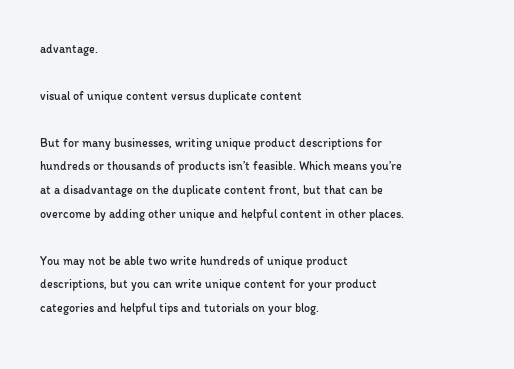advantage.

visual of unique content versus duplicate content

But for many businesses, writing unique product descriptions for hundreds or thousands of products isn’t feasible. Which means you’re at a disadvantage on the duplicate content front, but that can be overcome by adding other unique and helpful content in other places.

You may not be able two write hundreds of unique product descriptions, but you can write unique content for your product categories and helpful tips and tutorials on your blog.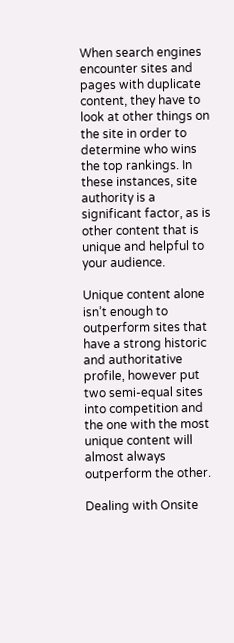When search engines encounter sites and pages with duplicate content, they have to look at other things on the site in order to determine who wins the top rankings. In these instances, site authority is a significant factor, as is other content that is unique and helpful to your audience.

Unique content alone isn’t enough to outperform sites that have a strong historic and authoritative profile, however put two semi-equal sites into competition and the one with the most unique content will almost always outperform the other.

Dealing with Onsite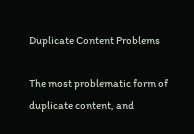Duplicate Content Problems

The most problematic form of duplicate content, and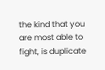the kind that you are most able to fight, is duplicate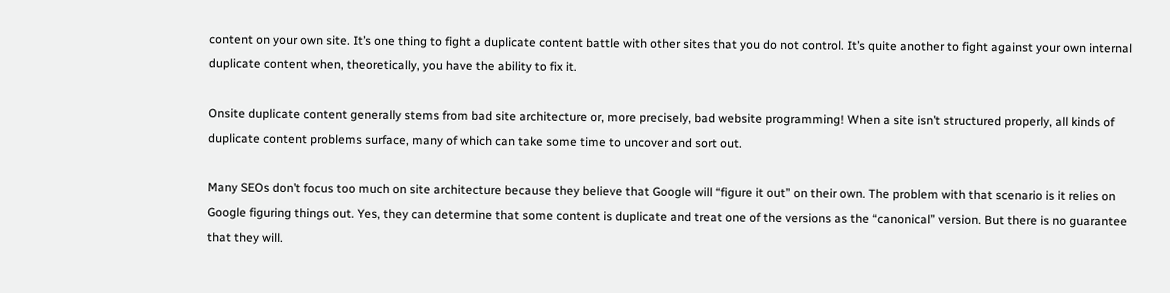content on your own site. It’s one thing to fight a duplicate content battle with other sites that you do not control. It’s quite another to fight against your own internal duplicate content when, theoretically, you have the ability to fix it.

Onsite duplicate content generally stems from bad site architecture or, more precisely, bad website programming! When a site isn’t structured properly, all kinds of duplicate content problems surface, many of which can take some time to uncover and sort out.

Many SEOs don’t focus too much on site architecture because they believe that Google will “figure it out” on their own. The problem with that scenario is it relies on Google figuring things out. Yes, they can determine that some content is duplicate and treat one of the versions as the “canonical” version. But there is no guarantee that they will.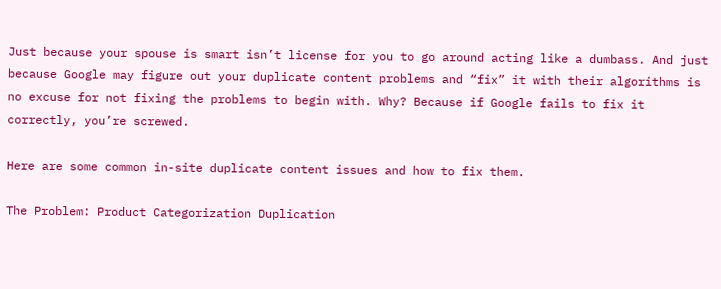Just because your spouse is smart isn’t license for you to go around acting like a dumbass. And just because Google may figure out your duplicate content problems and “fix” it with their algorithms is no excuse for not fixing the problems to begin with. Why? Because if Google fails to fix it correctly, you’re screwed.

Here are some common in-site duplicate content issues and how to fix them.

The Problem: Product Categorization Duplication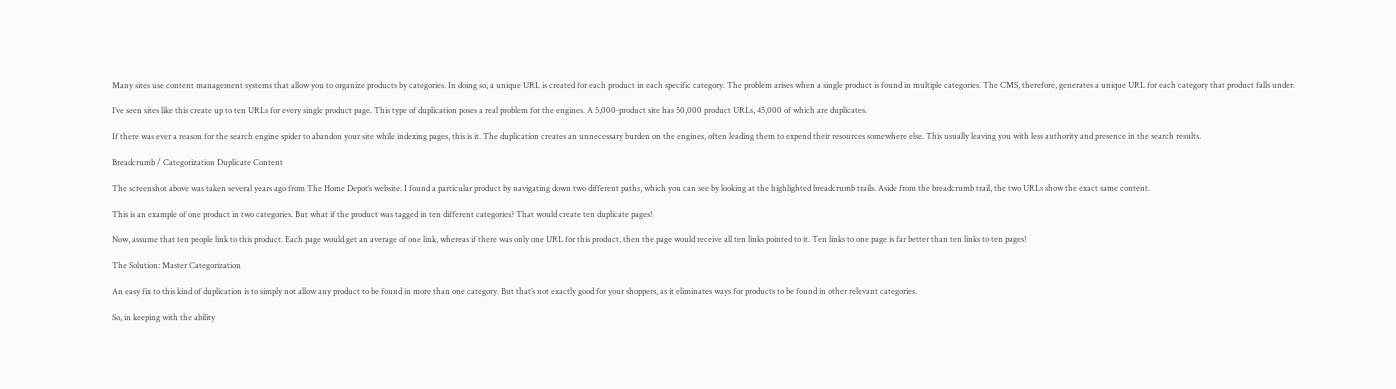Many sites use content management systems that allow you to organize products by categories. In doing so, a unique URL is created for each product in each specific category. The problem arises when a single product is found in multiple categories. The CMS, therefore, generates a unique URL for each category that product falls under.

I’ve seen sites like this create up to ten URLs for every single product page. This type of duplication poses a real problem for the engines. A 5,000-product site has 50,000 product URLs, 45,000 of which are duplicates.

If there was ever a reason for the search engine spider to abandon your site while indexing pages, this is it. The duplication creates an unnecessary burden on the engines, often leading them to expend their resources somewhere else. This usually leaving you with less authority and presence in the search results.

Breadcrumb / Categorization Duplicate Content

The screenshot above was taken several years ago from The Home Depot’s website. I found a particular product by navigating down two different paths, which you can see by looking at the highlighted breadcrumb trails. Aside from the breadcrumb trail, the two URLs show the exact same content.

This is an example of one product in two categories. But what if the product was tagged in ten different categories? That would create ten duplicate pages!

Now, assume that ten people link to this product. Each page would get an average of one link, whereas if there was only one URL for this product, then the page would receive all ten links pointed to it. Ten links to one page is far better than ten links to ten pages!

The Solution: Master Categorization

An easy fix to this kind of duplication is to simply not allow any product to be found in more than one category. But that’s not exactly good for your shoppers, as it eliminates ways for products to be found in other relevant categories.

So, in keeping with the ability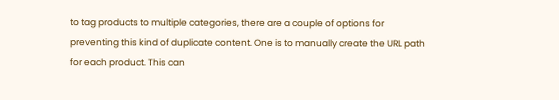to tag products to multiple categories, there are a couple of options for preventing this kind of duplicate content. One is to manually create the URL path for each product. This can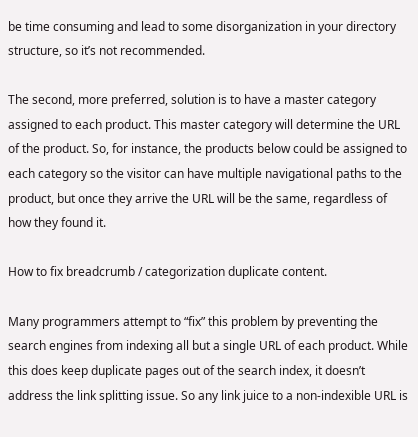be time consuming and lead to some disorganization in your directory structure, so it’s not recommended.

The second, more preferred, solution is to have a master category assigned to each product. This master category will determine the URL of the product. So, for instance, the products below could be assigned to each category so the visitor can have multiple navigational paths to the product, but once they arrive the URL will be the same, regardless of how they found it.

How to fix breadcrumb / categorization duplicate content.

Many programmers attempt to “fix” this problem by preventing the search engines from indexing all but a single URL of each product. While this does keep duplicate pages out of the search index, it doesn’t address the link splitting issue. So any link juice to a non-indexible URL is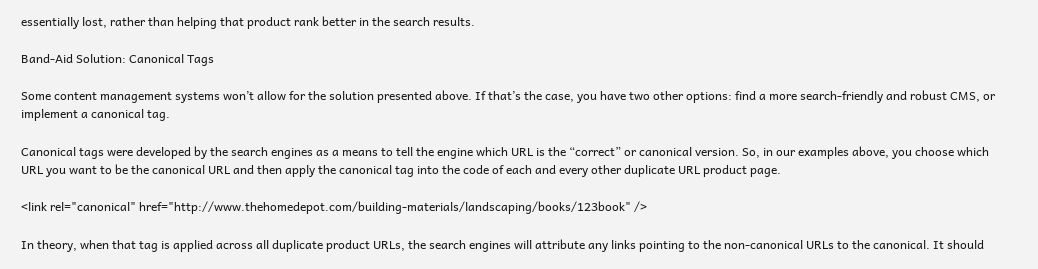essentially lost, rather than helping that product rank better in the search results.

Band-Aid Solution: Canonical Tags

Some content management systems won’t allow for the solution presented above. If that’s the case, you have two other options: find a more search-friendly and robust CMS, or implement a canonical tag.

Canonical tags were developed by the search engines as a means to tell the engine which URL is the “correct” or canonical version. So, in our examples above, you choose which URL you want to be the canonical URL and then apply the canonical tag into the code of each and every other duplicate URL product page.

<link rel="canonical" href="http://www.thehomedepot.com/building-materials/landscaping/books/123book" />

In theory, when that tag is applied across all duplicate product URLs, the search engines will attribute any links pointing to the non-canonical URLs to the canonical. It should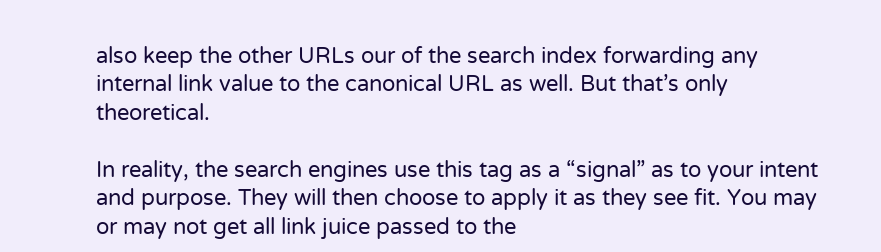also keep the other URLs our of the search index forwarding any internal link value to the canonical URL as well. But that’s only theoretical.

In reality, the search engines use this tag as a “signal” as to your intent and purpose. They will then choose to apply it as they see fit. You may or may not get all link juice passed to the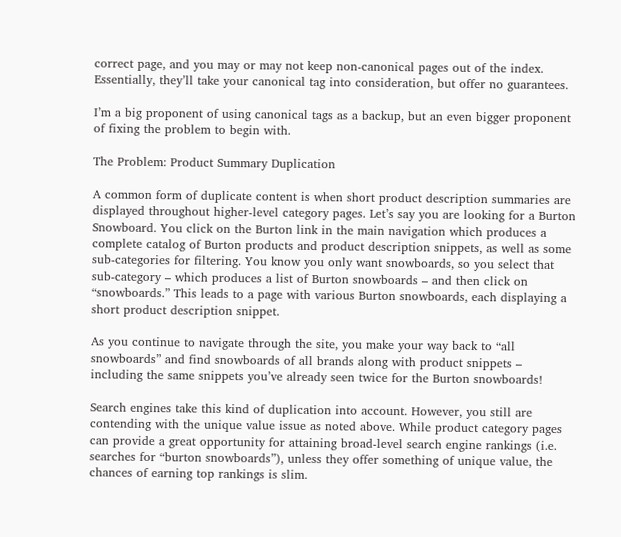correct page, and you may or may not keep non-canonical pages out of the index. Essentially, they’ll take your canonical tag into consideration, but offer no guarantees.

I’m a big proponent of using canonical tags as a backup, but an even bigger proponent of fixing the problem to begin with.

The Problem: Product Summary Duplication

A common form of duplicate content is when short product description summaries are displayed throughout higher-level category pages. Let’s say you are looking for a Burton Snowboard. You click on the Burton link in the main navigation which produces a complete catalog of Burton products and product description snippets, as well as some sub-categories for filtering. You know you only want snowboards, so you select that sub-category – which produces a list of Burton snowboards – and then click on “snowboards.” This leads to a page with various Burton snowboards, each displaying a short product description snippet.

As you continue to navigate through the site, you make your way back to “all snowboards” and find snowboards of all brands along with product snippets – including the same snippets you’ve already seen twice for the Burton snowboards!

Search engines take this kind of duplication into account. However, you still are contending with the unique value issue as noted above. While product category pages can provide a great opportunity for attaining broad-level search engine rankings (i.e. searches for “burton snowboards”), unless they offer something of unique value, the chances of earning top rankings is slim.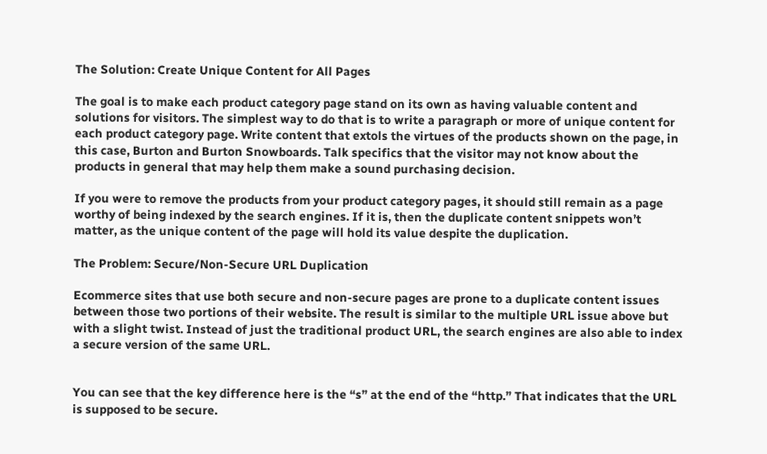The Solution: Create Unique Content for All Pages

The goal is to make each product category page stand on its own as having valuable content and solutions for visitors. The simplest way to do that is to write a paragraph or more of unique content for each product category page. Write content that extols the virtues of the products shown on the page, in this case, Burton and Burton Snowboards. Talk specifics that the visitor may not know about the products in general that may help them make a sound purchasing decision.

If you were to remove the products from your product category pages, it should still remain as a page worthy of being indexed by the search engines. If it is, then the duplicate content snippets won’t matter, as the unique content of the page will hold its value despite the duplication.

The Problem: Secure/Non-Secure URL Duplication

Ecommerce sites that use both secure and non-secure pages are prone to a duplicate content issues between those two portions of their website. The result is similar to the multiple URL issue above but with a slight twist. Instead of just the traditional product URL, the search engines are also able to index a secure version of the same URL.


You can see that the key difference here is the “s” at the end of the “http.” That indicates that the URL is supposed to be secure.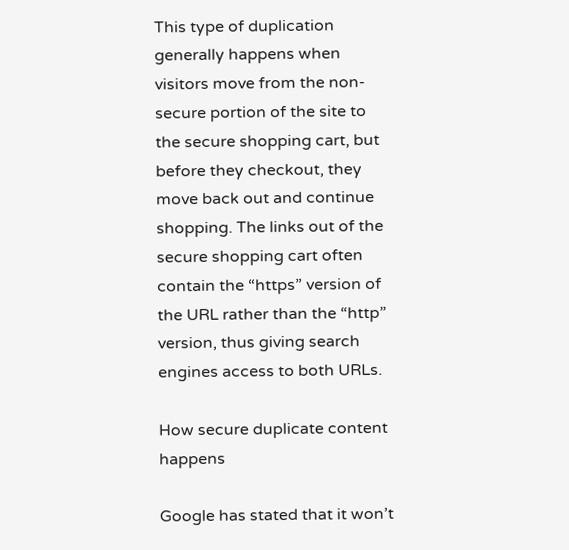This type of duplication generally happens when visitors move from the non-secure portion of the site to the secure shopping cart, but before they checkout, they move back out and continue shopping. The links out of the secure shopping cart often contain the “https” version of the URL rather than the “http” version, thus giving search engines access to both URLs.

How secure duplicate content happens

Google has stated that it won’t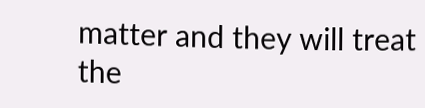matter and they will treat the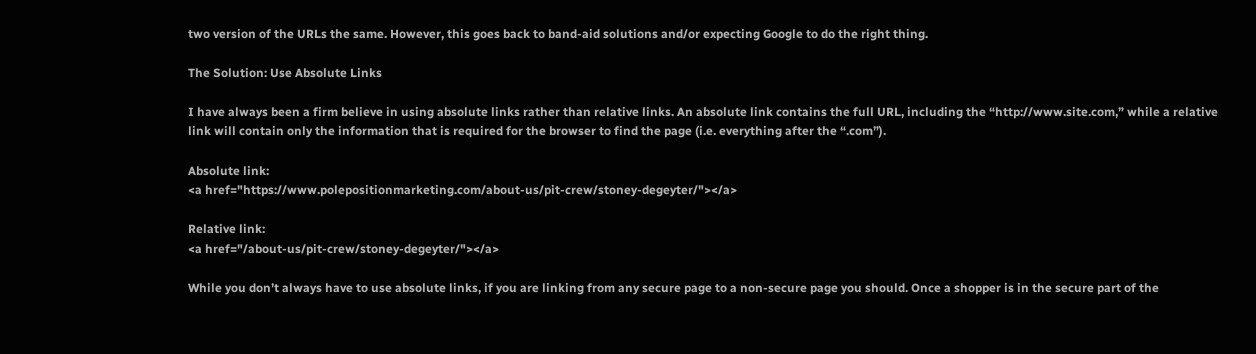two version of the URLs the same. However, this goes back to band-aid solutions and/or expecting Google to do the right thing.

The Solution: Use Absolute Links

I have always been a firm believe in using absolute links rather than relative links. An absolute link contains the full URL, including the “http://www.site.com,” while a relative link will contain only the information that is required for the browser to find the page (i.e. everything after the “.com”).

Absolute link:
<a href="https://www.polepositionmarketing.com/about-us/pit-crew/stoney-degeyter/"></a>

Relative link:
<a href="/about-us/pit-crew/stoney-degeyter/"></a>

While you don’t always have to use absolute links, if you are linking from any secure page to a non-secure page you should. Once a shopper is in the secure part of the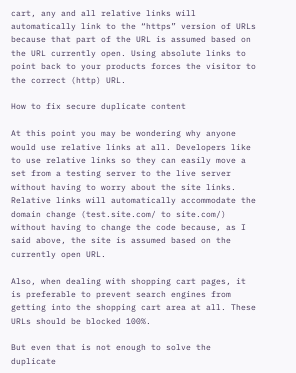cart, any and all relative links will automatically link to the “https” version of URLs because that part of the URL is assumed based on the URL currently open. Using absolute links to point back to your products forces the visitor to the correct (http) URL.

How to fix secure duplicate content

At this point you may be wondering why anyone would use relative links at all. Developers like to use relative links so they can easily move a set from a testing server to the live server without having to worry about the site links. Relative links will automatically accommodate the domain change (test.site.com/ to site.com/) without having to change the code because, as I said above, the site is assumed based on the currently open URL.

Also, when dealing with shopping cart pages, it is preferable to prevent search engines from getting into the shopping cart area at all. These URLs should be blocked 100%.

But even that is not enough to solve the duplicate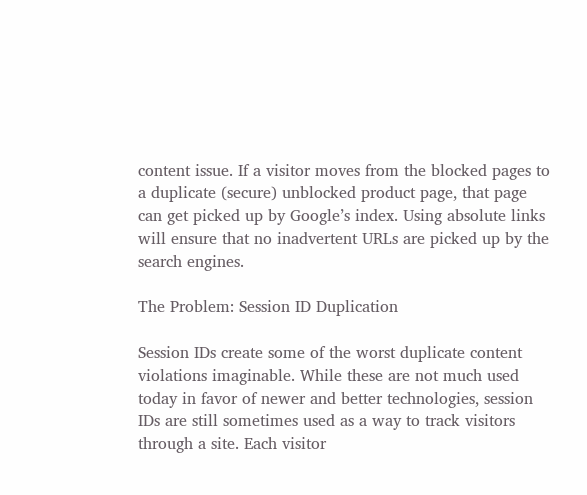content issue. If a visitor moves from the blocked pages to a duplicate (secure) unblocked product page, that page can get picked up by Google’s index. Using absolute links will ensure that no inadvertent URLs are picked up by the search engines.

The Problem: Session ID Duplication

Session IDs create some of the worst duplicate content violations imaginable. While these are not much used today in favor of newer and better technologies, session IDs are still sometimes used as a way to track visitors through a site. Each visitor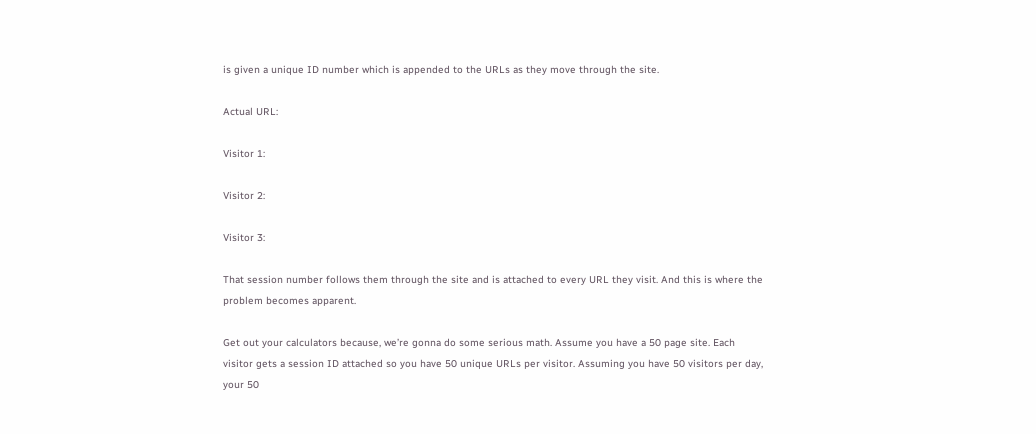is given a unique ID number which is appended to the URLs as they move through the site.

Actual URL:

Visitor 1:

Visitor 2:

Visitor 3:

That session number follows them through the site and is attached to every URL they visit. And this is where the problem becomes apparent.

Get out your calculators because, we’re gonna do some serious math. Assume you have a 50 page site. Each visitor gets a session ID attached so you have 50 unique URLs per visitor. Assuming you have 50 visitors per day, your 50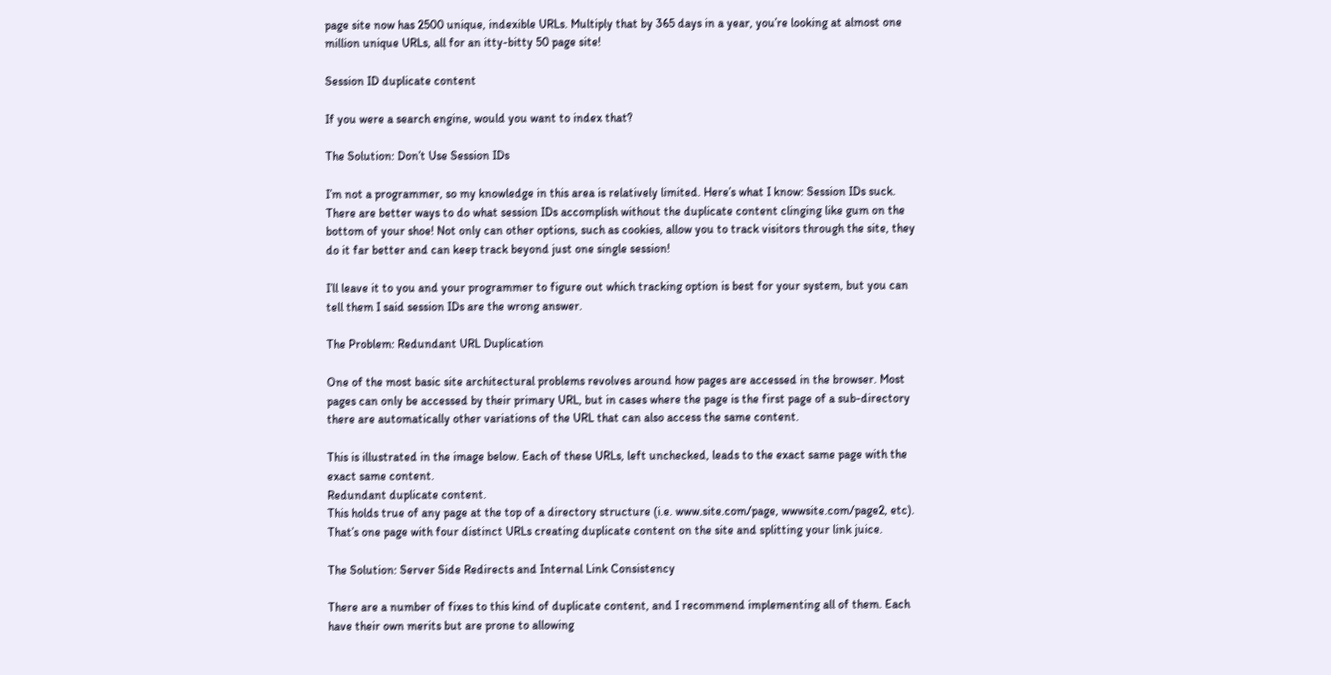page site now has 2500 unique, indexible URLs. Multiply that by 365 days in a year, you’re looking at almost one million unique URLs, all for an itty-bitty 50 page site!

Session ID duplicate content

If you were a search engine, would you want to index that?

The Solution: Don’t Use Session IDs

I’m not a programmer, so my knowledge in this area is relatively limited. Here’s what I know: Session IDs suck. There are better ways to do what session IDs accomplish without the duplicate content clinging like gum on the bottom of your shoe! Not only can other options, such as cookies, allow you to track visitors through the site, they do it far better and can keep track beyond just one single session!

I’ll leave it to you and your programmer to figure out which tracking option is best for your system, but you can tell them I said session IDs are the wrong answer.

The Problem: Redundant URL Duplication

One of the most basic site architectural problems revolves around how pages are accessed in the browser. Most pages can only be accessed by their primary URL, but in cases where the page is the first page of a sub-directory there are automatically other variations of the URL that can also access the same content.

This is illustrated in the image below. Each of these URLs, left unchecked, leads to the exact same page with the exact same content.
Redundant duplicate content.
This holds true of any page at the top of a directory structure (i.e. www.site.com/page, wwwsite.com/page2, etc). That’s one page with four distinct URLs creating duplicate content on the site and splitting your link juice.

The Solution: Server Side Redirects and Internal Link Consistency

There are a number of fixes to this kind of duplicate content, and I recommend implementing all of them. Each have their own merits but are prone to allowing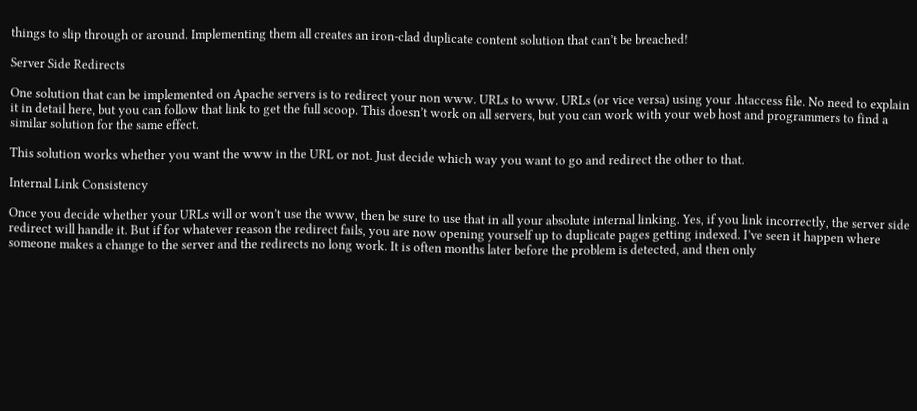things to slip through or around. Implementing them all creates an iron-clad duplicate content solution that can’t be breached!

Server Side Redirects

One solution that can be implemented on Apache servers is to redirect your non www. URLs to www. URLs (or vice versa) using your .htaccess file. No need to explain it in detail here, but you can follow that link to get the full scoop. This doesn’t work on all servers, but you can work with your web host and programmers to find a similar solution for the same effect.

This solution works whether you want the www in the URL or not. Just decide which way you want to go and redirect the other to that.

Internal Link Consistency

Once you decide whether your URLs will or won’t use the www, then be sure to use that in all your absolute internal linking. Yes, if you link incorrectly, the server side redirect will handle it. But if for whatever reason the redirect fails, you are now opening yourself up to duplicate pages getting indexed. I’ve seen it happen where someone makes a change to the server and the redirects no long work. It is often months later before the problem is detected, and then only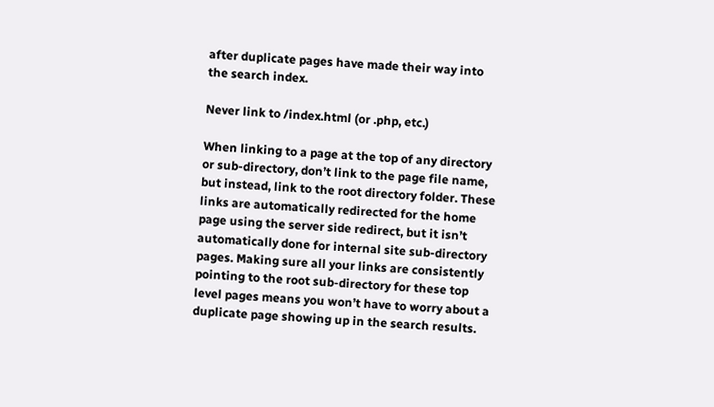after duplicate pages have made their way into the search index.

Never link to /index.html (or .php, etc.)

When linking to a page at the top of any directory or sub-directory, don’t link to the page file name, but instead, link to the root directory folder. These links are automatically redirected for the home page using the server side redirect, but it isn’t automatically done for internal site sub-directory pages. Making sure all your links are consistently pointing to the root sub-directory for these top level pages means you won’t have to worry about a duplicate page showing up in the search results.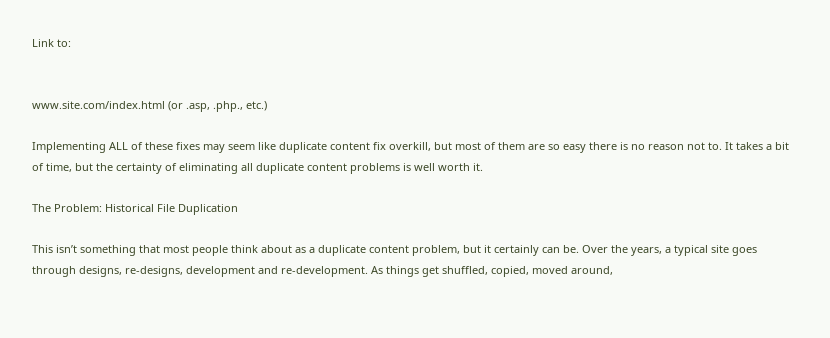Link to:


www.site.com/index.html (or .asp, .php., etc.)

Implementing ALL of these fixes may seem like duplicate content fix overkill, but most of them are so easy there is no reason not to. It takes a bit of time, but the certainty of eliminating all duplicate content problems is well worth it.

The Problem: Historical File Duplication

This isn’t something that most people think about as a duplicate content problem, but it certainly can be. Over the years, a typical site goes through designs, re-designs, development and re-development. As things get shuffled, copied, moved around,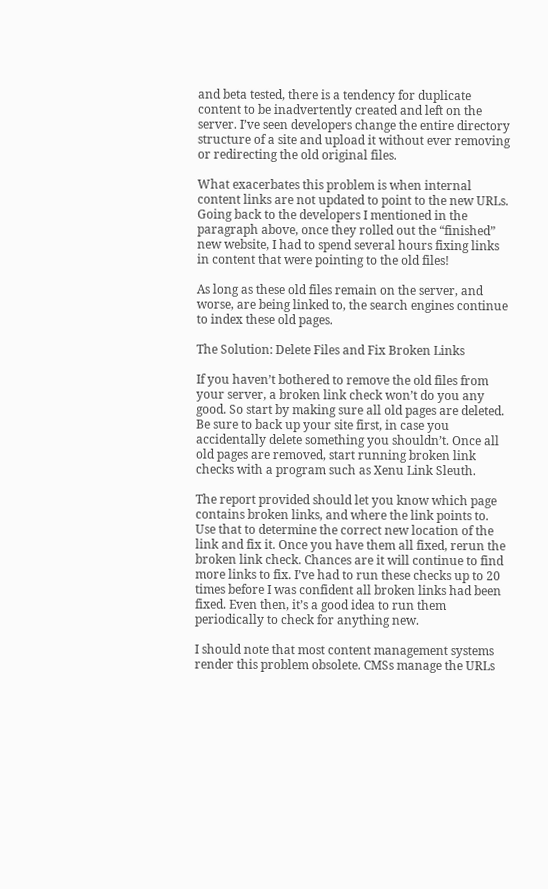and beta tested, there is a tendency for duplicate content to be inadvertently created and left on the server. I’ve seen developers change the entire directory structure of a site and upload it without ever removing or redirecting the old original files.

What exacerbates this problem is when internal content links are not updated to point to the new URLs. Going back to the developers I mentioned in the paragraph above, once they rolled out the “finished” new website, I had to spend several hours fixing links in content that were pointing to the old files!

As long as these old files remain on the server, and worse, are being linked to, the search engines continue to index these old pages.

The Solution: Delete Files and Fix Broken Links

If you haven’t bothered to remove the old files from your server, a broken link check won’t do you any good. So start by making sure all old pages are deleted. Be sure to back up your site first, in case you accidentally delete something you shouldn’t. Once all old pages are removed, start running broken link checks with a program such as Xenu Link Sleuth.

The report provided should let you know which page contains broken links, and where the link points to. Use that to determine the correct new location of the link and fix it. Once you have them all fixed, rerun the broken link check. Chances are it will continue to find more links to fix. I’ve had to run these checks up to 20 times before I was confident all broken links had been fixed. Even then, it’s a good idea to run them periodically to check for anything new.

I should note that most content management systems render this problem obsolete. CMSs manage the URLs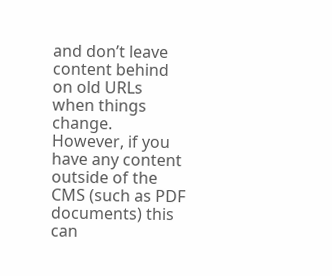and don’t leave content behind on old URLs when things change. However, if you have any content outside of the CMS (such as PDF documents) this can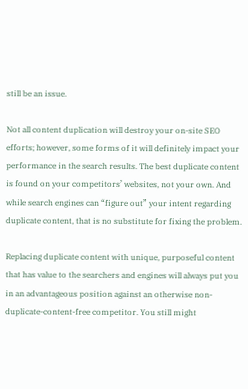still be an issue.

Not all content duplication will destroy your on-site SEO efforts; however, some forms of it will definitely impact your performance in the search results. The best duplicate content is found on your competitors’ websites, not your own. And while search engines can “figure out” your intent regarding duplicate content, that is no substitute for fixing the problem.

Replacing duplicate content with unique, purposeful content that has value to the searchers and engines will always put you in an advantageous position against an otherwise non-duplicate-content-free competitor. You still might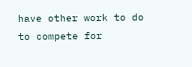have other work to do to compete for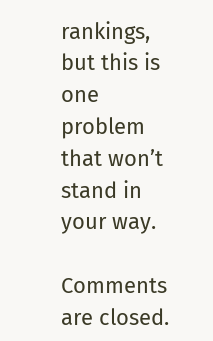rankings, but this is one problem that won’t stand in your way.

Comments are closed.